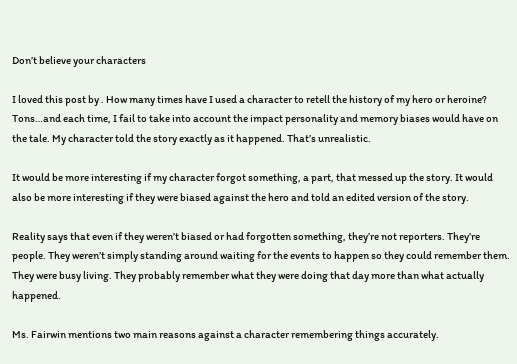Don’t believe your characters

I loved this post by . How many times have I used a character to retell the history of my hero or heroine? Tons…and each time, I fail to take into account the impact personality and memory biases would have on the tale. My character told the story exactly as it happened. That’s unrealistic.

It would be more interesting if my character forgot something, a part, that messed up the story. It would also be more interesting if they were biased against the hero and told an edited version of the story.

Reality says that even if they weren’t biased or had forgotten something, they’re not reporters. They’re people. They weren’t simply standing around waiting for the events to happen so they could remember them. They were busy living. They probably remember what they were doing that day more than what actually happened.

Ms. Fairwin mentions two main reasons against a character remembering things accurately.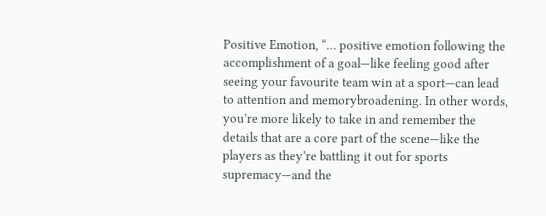Positive Emotion, “… positive emotion following the accomplishment of a goal—like feeling good after seeing your favourite team win at a sport—can lead to attention and memorybroadening. In other words, you’re more likely to take in and remember the details that are a core part of the scene—like the players as they’re battling it out for sports supremacy—and the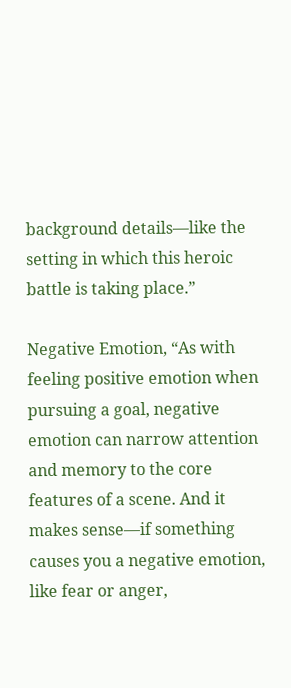background details—like the setting in which this heroic battle is taking place.”

Negative Emotion, “As with feeling positive emotion when pursuing a goal, negative emotion can narrow attention and memory to the core features of a scene. And it makes sense—if something causes you a negative emotion, like fear or anger,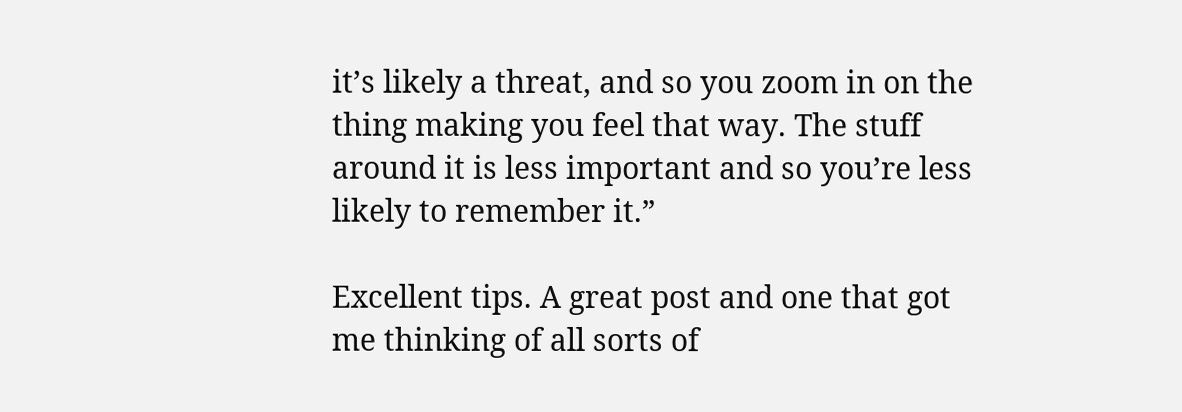it’s likely a threat, and so you zoom in on the thing making you feel that way. The stuff around it is less important and so you’re less likely to remember it.”

Excellent tips. A great post and one that got me thinking of all sorts of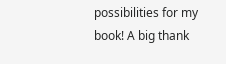possibilities for my book! A big thank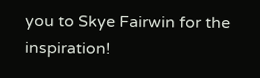you to Skye Fairwin for the inspiration!